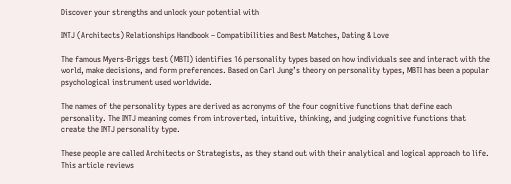Discover your strengths and unlock your potential with

INTJ (Architects) Relationships Handbook – Compatibilities and Best Matches, Dating & Love

The famous Myers-Briggs test (MBTI) identifies 16 personality types based on how individuals see and interact with the world, make decisions, and form preferences. Based on Carl Jung’s theory on personality types, MBTI has been a popular psychological instrument used worldwide.

The names of the personality types are derived as acronyms of the four cognitive functions that define each personality. The INTJ meaning comes from introverted, intuitive, thinking, and judging cognitive functions that create the INTJ personality type.

These people are called Architects or Strategists, as they stand out with their analytical and logical approach to life. This article reviews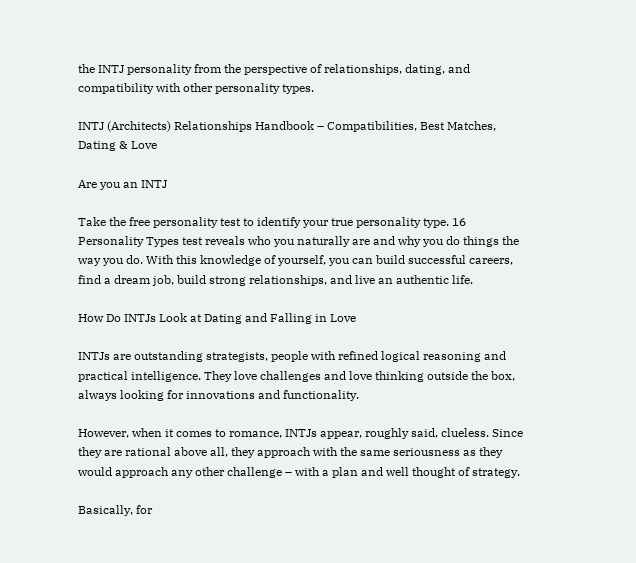the INTJ personality from the perspective of relationships, dating, and compatibility with other personality types.

INTJ (Architects) Relationships Handbook – Compatibilities, Best Matches, Dating & Love

Are you an INTJ

Take the free personality test to identify your true personality type. 16 Personality Types test reveals who you naturally are and why you do things the way you do. With this knowledge of yourself, you can build successful careers, find a dream job, build strong relationships, and live an authentic life.

How Do INTJs Look at Dating and Falling in Love

INTJs are outstanding strategists, people with refined logical reasoning and practical intelligence. They love challenges and love thinking outside the box, always looking for innovations and functionality.

However, when it comes to romance, INTJs appear, roughly said, clueless. Since they are rational above all, they approach with the same seriousness as they would approach any other challenge – with a plan and well thought of strategy.

Basically, for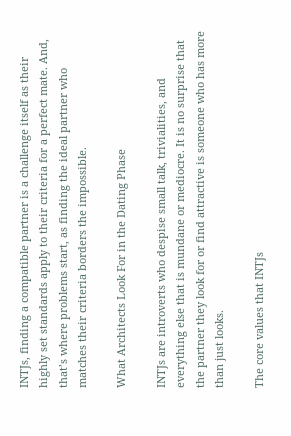INTJs, finding a compatible partner is a challenge itself as their highly set standards apply to their criteria for a perfect mate. And, that’s where problems start, as finding the ideal partner who matches their criteria borders the impossible.

What Architects Look For in the Dating Phase

INTJs are introverts who despise small talk, trivialities, and everything else that is mundane or mediocre. It is no surprise that the partner they look for or find attractive is someone who has more than just looks.

The core values that INTJs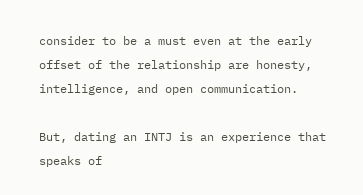consider to be a must even at the early offset of the relationship are honesty, intelligence, and open communication.

But, dating an INTJ is an experience that speaks of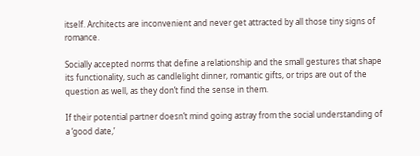itself. Architects are inconvenient and never get attracted by all those tiny signs of romance.

Socially accepted norms that define a relationship and the small gestures that shape its functionality, such as candlelight dinner, romantic gifts, or trips are out of the question as well, as they don’t find the sense in them.

If their potential partner doesn’t mind going astray from the social understanding of a ‘good date,’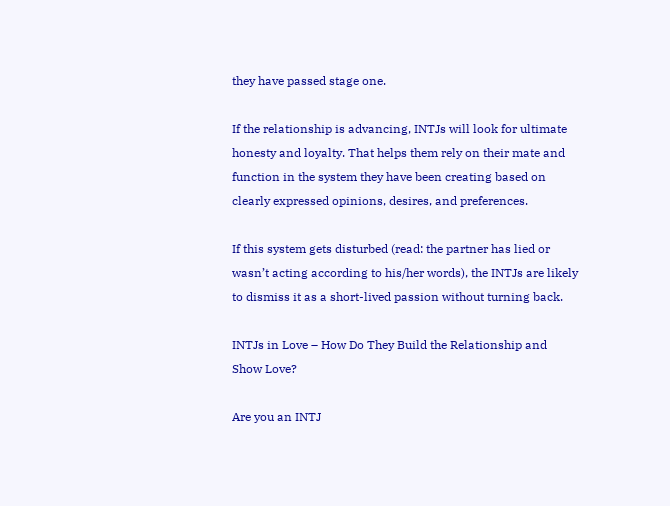they have passed stage one.

If the relationship is advancing, INTJs will look for ultimate honesty and loyalty. That helps them rely on their mate and function in the system they have been creating based on clearly expressed opinions, desires, and preferences.

If this system gets disturbed (read: the partner has lied or wasn’t acting according to his/her words), the INTJs are likely to dismiss it as a short-lived passion without turning back.

INTJs in Love – How Do They Build the Relationship and Show Love?

Are you an INTJ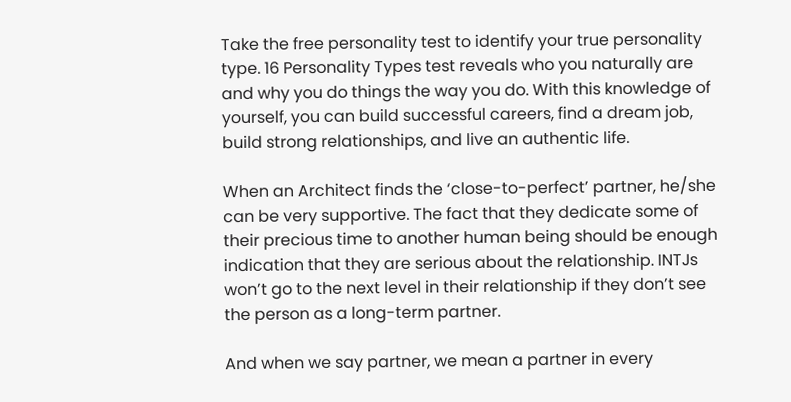Take the free personality test to identify your true personality type. 16 Personality Types test reveals who you naturally are and why you do things the way you do. With this knowledge of yourself, you can build successful careers, find a dream job, build strong relationships, and live an authentic life.

When an Architect finds the ‘close-to-perfect’ partner, he/she can be very supportive. The fact that they dedicate some of their precious time to another human being should be enough indication that they are serious about the relationship. INTJs won’t go to the next level in their relationship if they don’t see the person as a long-term partner.

And when we say partner, we mean a partner in every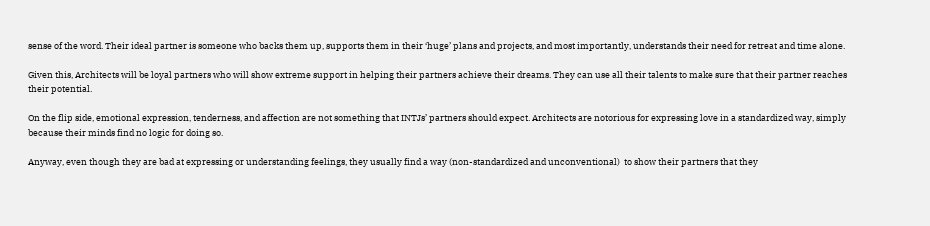sense of the word. Their ideal partner is someone who backs them up, supports them in their ‘huge’ plans and projects, and most importantly, understands their need for retreat and time alone.

Given this, Architects will be loyal partners who will show extreme support in helping their partners achieve their dreams. They can use all their talents to make sure that their partner reaches their potential.

On the flip side, emotional expression, tenderness, and affection are not something that INTJs’ partners should expect. Architects are notorious for expressing love in a standardized way, simply because their minds find no logic for doing so.

Anyway, even though they are bad at expressing or understanding feelings, they usually find a way (non-standardized and unconventional)  to show their partners that they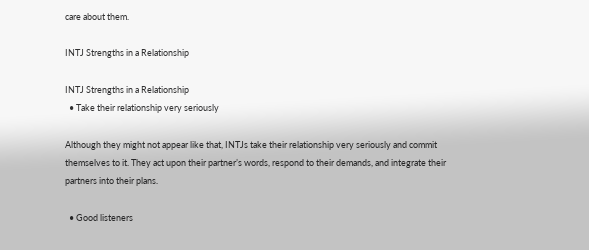care about them.

INTJ Strengths in a Relationship

INTJ Strengths in a Relationship
  • Take their relationship very seriously

Although they might not appear like that, INTJs take their relationship very seriously and commit themselves to it. They act upon their partner’s words, respond to their demands, and integrate their partners into their plans.

  • Good listeners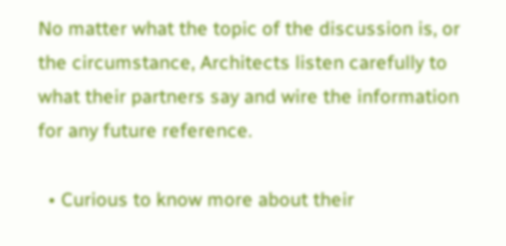No matter what the topic of the discussion is, or the circumstance, Architects listen carefully to what their partners say and wire the information for any future reference.

  • Curious to know more about their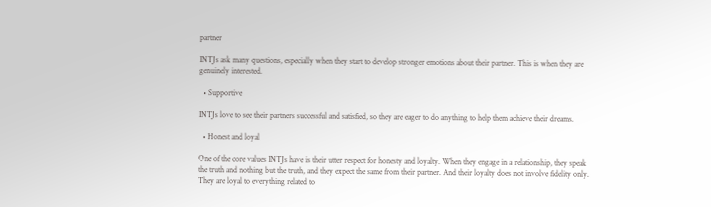partner

INTJs ask many questions, especially when they start to develop stronger emotions about their partner. This is when they are genuinely interested.

  • Supportive

INTJs love to see their partners successful and satisfied, so they are eager to do anything to help them achieve their dreams.

  • Honest and loyal

One of the core values INTJs have is their utter respect for honesty and loyalty. When they engage in a relationship, they speak the truth and nothing but the truth, and they expect the same from their partner. And their loyalty does not involve fidelity only. They are loyal to everything related to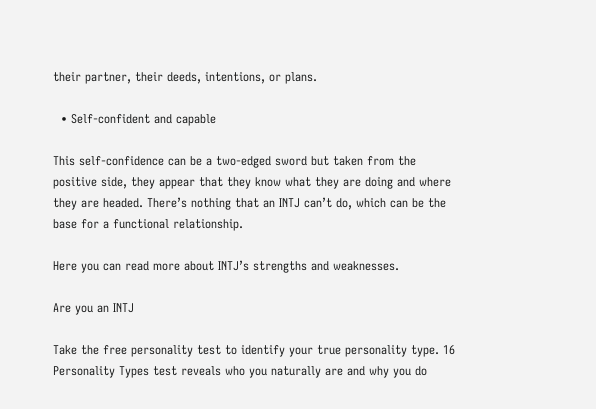their partner, their deeds, intentions, or plans.

  • Self-confident and capable

This self-confidence can be a two-edged sword but taken from the positive side, they appear that they know what they are doing and where they are headed. There’s nothing that an INTJ can’t do, which can be the base for a functional relationship.

Here you can read more about INTJ’s strengths and weaknesses.

Are you an INTJ

Take the free personality test to identify your true personality type. 16 Personality Types test reveals who you naturally are and why you do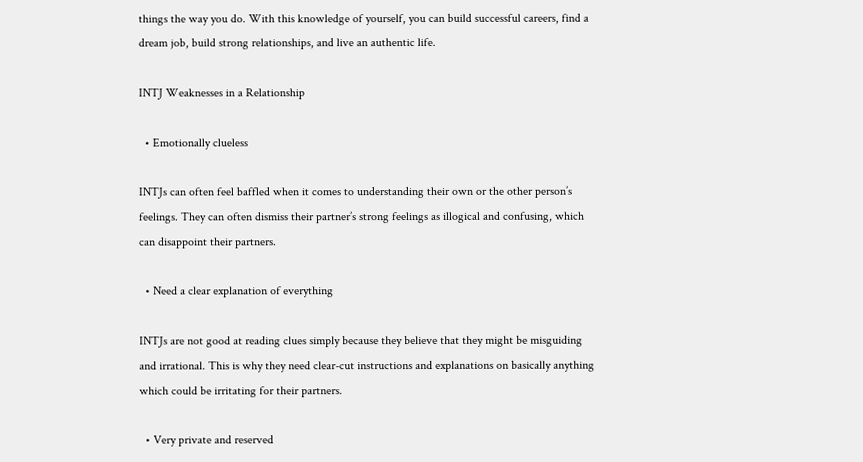things the way you do. With this knowledge of yourself, you can build successful careers, find a dream job, build strong relationships, and live an authentic life.

INTJ Weaknesses in a Relationship

  • Emotionally clueless

INTJs can often feel baffled when it comes to understanding their own or the other person’s feelings. They can often dismiss their partner’s strong feelings as illogical and confusing, which can disappoint their partners.

  • Need a clear explanation of everything

INTJs are not good at reading clues simply because they believe that they might be misguiding and irrational. This is why they need clear-cut instructions and explanations on basically anything which could be irritating for their partners.

  • Very private and reserved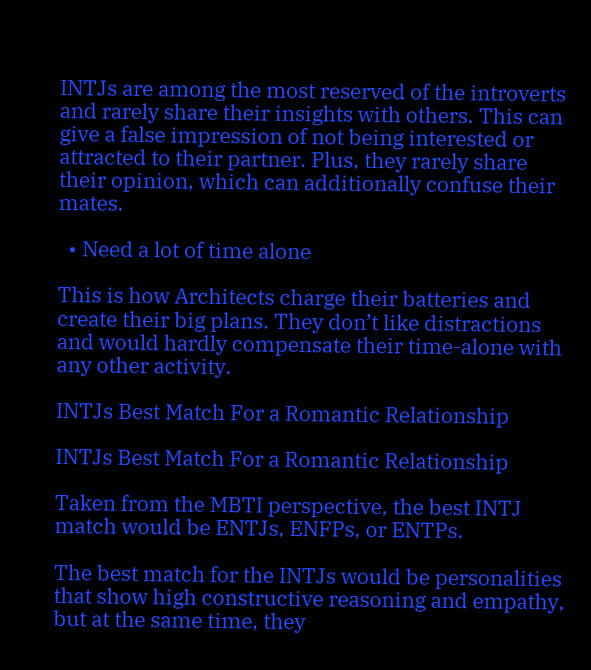INTJs are among the most reserved of the introverts and rarely share their insights with others. This can give a false impression of not being interested or attracted to their partner. Plus, they rarely share their opinion, which can additionally confuse their mates.

  • Need a lot of time alone

This is how Architects charge their batteries and create their big plans. They don’t like distractions and would hardly compensate their time-alone with any other activity.

INTJs Best Match For a Romantic Relationship

INTJs Best Match For a Romantic Relationship

Taken from the MBTI perspective, the best INTJ match would be ENTJs, ENFPs, or ENTPs.

The best match for the INTJs would be personalities that show high constructive reasoning and empathy, but at the same time, they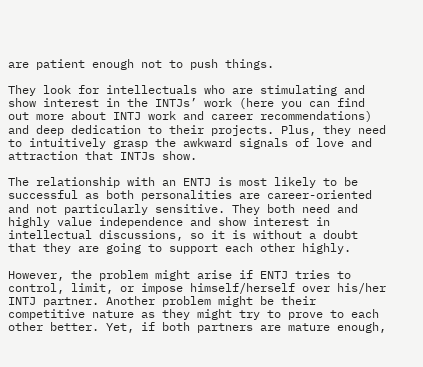are patient enough not to push things.

They look for intellectuals who are stimulating and show interest in the INTJs’ work (here you can find out more about INTJ work and career recommendations) and deep dedication to their projects. Plus, they need to intuitively grasp the awkward signals of love and attraction that INTJs show.

The relationship with an ENTJ is most likely to be successful as both personalities are career-oriented and not particularly sensitive. They both need and highly value independence and show interest in intellectual discussions, so it is without a doubt that they are going to support each other highly.

However, the problem might arise if ENTJ tries to control, limit, or impose himself/herself over his/her INTJ partner. Another problem might be their competitive nature as they might try to prove to each other better. Yet, if both partners are mature enough,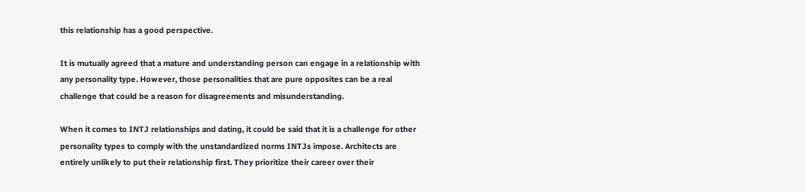this relationship has a good perspective.

It is mutually agreed that a mature and understanding person can engage in a relationship with any personality type. However, those personalities that are pure opposites can be a real challenge that could be a reason for disagreements and misunderstanding.

When it comes to INTJ relationships and dating, it could be said that it is a challenge for other personality types to comply with the unstandardized norms INTJs impose. Architects are entirely unlikely to put their relationship first. They prioritize their career over their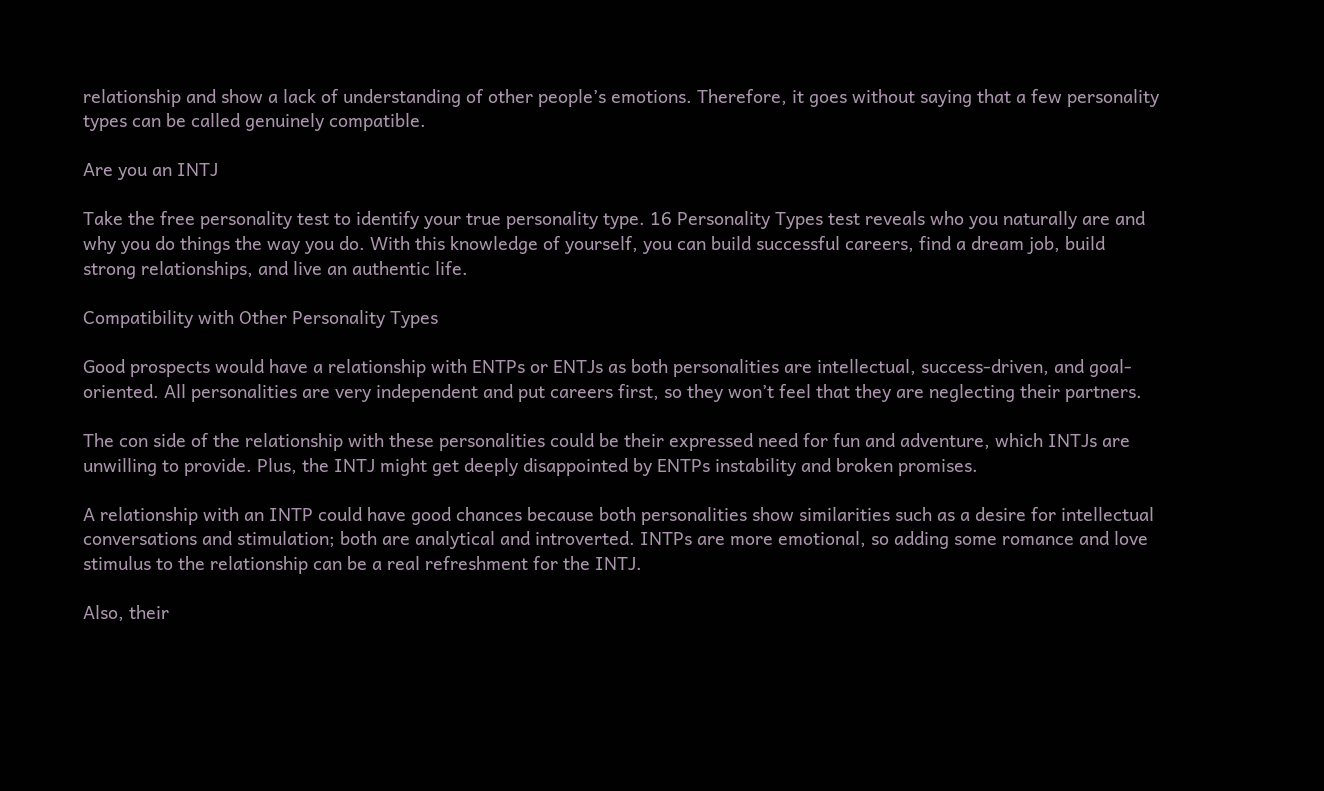relationship and show a lack of understanding of other people’s emotions. Therefore, it goes without saying that a few personality types can be called genuinely compatible.

Are you an INTJ

Take the free personality test to identify your true personality type. 16 Personality Types test reveals who you naturally are and why you do things the way you do. With this knowledge of yourself, you can build successful careers, find a dream job, build strong relationships, and live an authentic life.

Compatibility with Other Personality Types

Good prospects would have a relationship with ENTPs or ENTJs as both personalities are intellectual, success-driven, and goal-oriented. All personalities are very independent and put careers first, so they won’t feel that they are neglecting their partners.

The con side of the relationship with these personalities could be their expressed need for fun and adventure, which INTJs are unwilling to provide. Plus, the INTJ might get deeply disappointed by ENTPs instability and broken promises.

A relationship with an INTP could have good chances because both personalities show similarities such as a desire for intellectual conversations and stimulation; both are analytical and introverted. INTPs are more emotional, so adding some romance and love stimulus to the relationship can be a real refreshment for the INTJ.

Also, their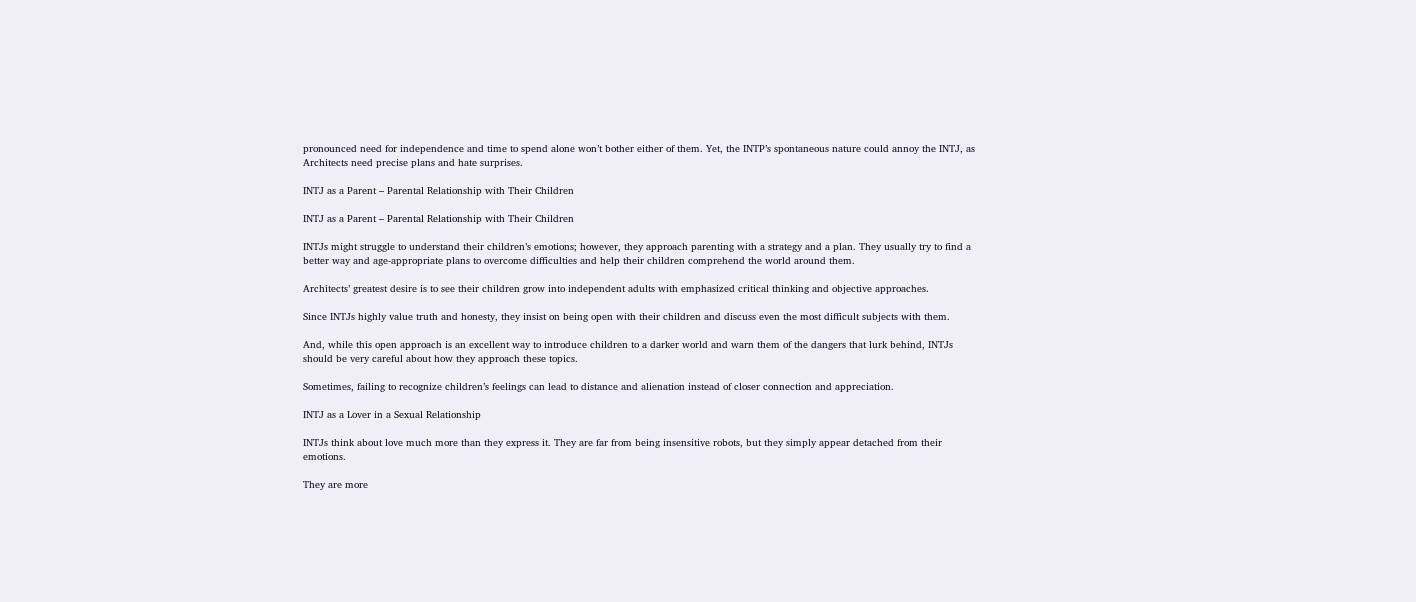pronounced need for independence and time to spend alone won’t bother either of them. Yet, the INTP’s spontaneous nature could annoy the INTJ, as Architects need precise plans and hate surprises.

INTJ as a Parent – Parental Relationship with Their Children

INTJ as a Parent – Parental Relationship with Their Children

INTJs might struggle to understand their children’s emotions; however, they approach parenting with a strategy and a plan. They usually try to find a better way and age-appropriate plans to overcome difficulties and help their children comprehend the world around them.

Architects’ greatest desire is to see their children grow into independent adults with emphasized critical thinking and objective approaches.

Since INTJs highly value truth and honesty, they insist on being open with their children and discuss even the most difficult subjects with them.

And, while this open approach is an excellent way to introduce children to a darker world and warn them of the dangers that lurk behind, INTJs should be very careful about how they approach these topics.

Sometimes, failing to recognize children’s feelings can lead to distance and alienation instead of closer connection and appreciation.

INTJ as a Lover in a Sexual Relationship

INTJs think about love much more than they express it. They are far from being insensitive robots, but they simply appear detached from their emotions.

They are more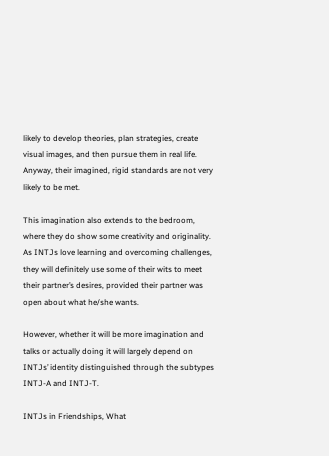likely to develop theories, plan strategies, create visual images, and then pursue them in real life. Anyway, their imagined, rigid standards are not very likely to be met.

This imagination also extends to the bedroom, where they do show some creativity and originality. As INTJs love learning and overcoming challenges, they will definitely use some of their wits to meet their partner’s desires, provided their partner was open about what he/she wants.

However, whether it will be more imagination and talks or actually doing it will largely depend on INTJs’ identity distinguished through the subtypes INTJ-A and INTJ-T.

INTJs in Friendships, What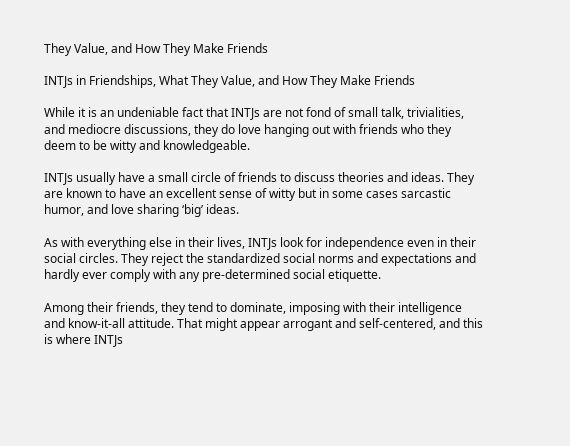They Value, and How They Make Friends

INTJs in Friendships, What They Value, and How They Make Friends

While it is an undeniable fact that INTJs are not fond of small talk, trivialities, and mediocre discussions, they do love hanging out with friends who they deem to be witty and knowledgeable.

INTJs usually have a small circle of friends to discuss theories and ideas. They are known to have an excellent sense of witty but in some cases sarcastic humor, and love sharing ‘big’ ideas.

As with everything else in their lives, INTJs look for independence even in their social circles. They reject the standardized social norms and expectations and hardly ever comply with any pre-determined social etiquette.

Among their friends, they tend to dominate, imposing with their intelligence and know-it-all attitude. That might appear arrogant and self-centered, and this is where INTJs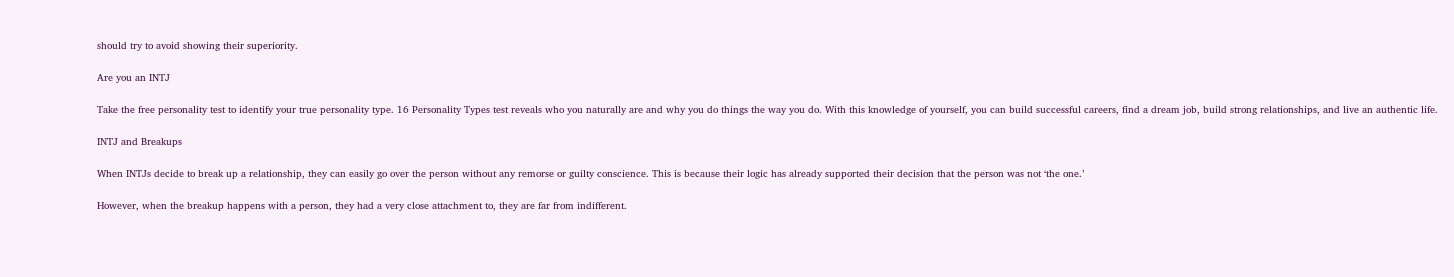should try to avoid showing their superiority.

Are you an INTJ

Take the free personality test to identify your true personality type. 16 Personality Types test reveals who you naturally are and why you do things the way you do. With this knowledge of yourself, you can build successful careers, find a dream job, build strong relationships, and live an authentic life.

INTJ and Breakups

When INTJs decide to break up a relationship, they can easily go over the person without any remorse or guilty conscience. This is because their logic has already supported their decision that the person was not ‘the one.’

However, when the breakup happens with a person, they had a very close attachment to, they are far from indifferent.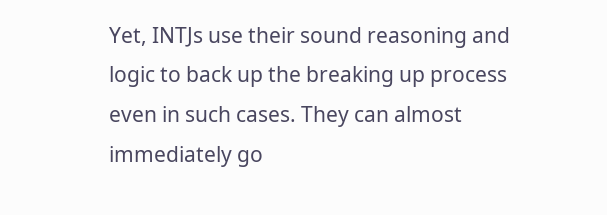Yet, INTJs use their sound reasoning and logic to back up the breaking up process even in such cases. They can almost immediately go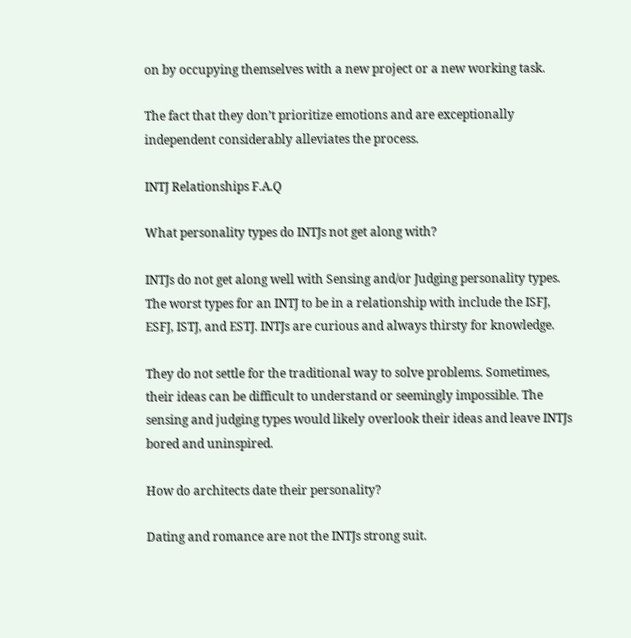on by occupying themselves with a new project or a new working task.

The fact that they don’t prioritize emotions and are exceptionally independent considerably alleviates the process.

INTJ Relationships F.A.Q

What personality types do INTJs not get along with?

INTJs do not get along well with Sensing and/or Judging personality types. The worst types for an INTJ to be in a relationship with include the ISFJ, ESFJ, ISTJ, and ESTJ. INTJs are curious and always thirsty for knowledge.

They do not settle for the traditional way to solve problems. Sometimes, their ideas can be difficult to understand or seemingly impossible. The sensing and judging types would likely overlook their ideas and leave INTJs bored and uninspired.

How do architects date their personality?

Dating and romance are not the INTJs strong suit.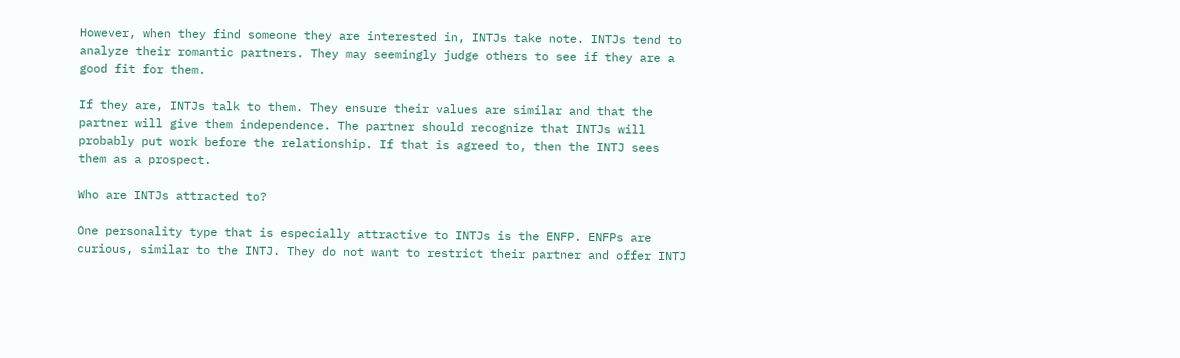However, when they find someone they are interested in, INTJs take note. INTJs tend to analyze their romantic partners. They may seemingly judge others to see if they are a good fit for them.

If they are, INTJs talk to them. They ensure their values are similar and that the partner will give them independence. The partner should recognize that INTJs will probably put work before the relationship. If that is agreed to, then the INTJ sees them as a prospect.

Who are INTJs attracted to?

One personality type that is especially attractive to INTJs is the ENFP. ENFPs are curious, similar to the INTJ. They do not want to restrict their partner and offer INTJ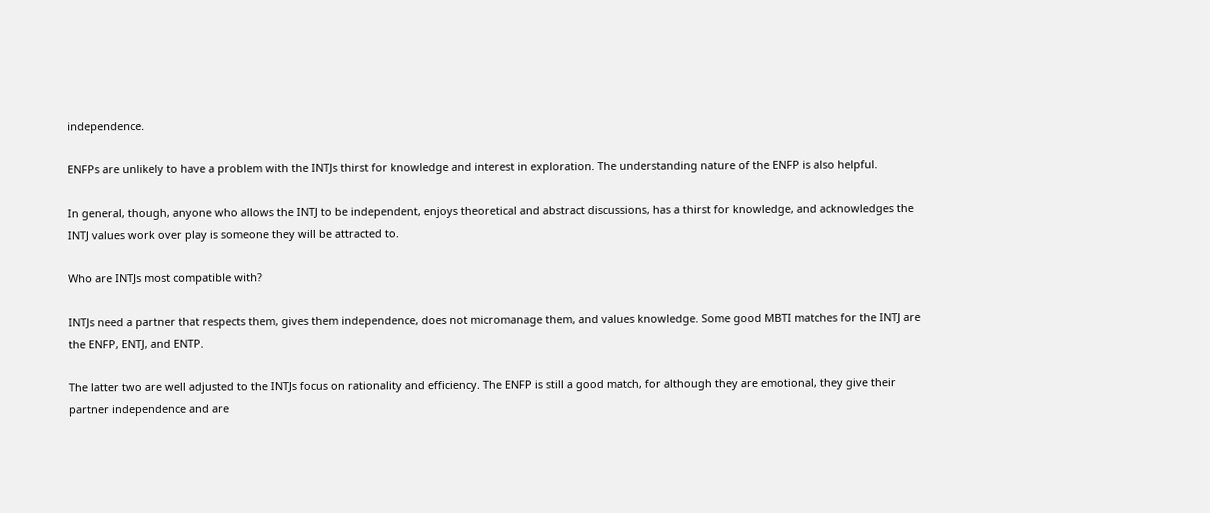independence.

ENFPs are unlikely to have a problem with the INTJs thirst for knowledge and interest in exploration. The understanding nature of the ENFP is also helpful.

In general, though, anyone who allows the INTJ to be independent, enjoys theoretical and abstract discussions, has a thirst for knowledge, and acknowledges the INTJ values work over play is someone they will be attracted to.

Who are INTJs most compatible with?

INTJs need a partner that respects them, gives them independence, does not micromanage them, and values knowledge. Some good MBTI matches for the INTJ are the ENFP, ENTJ, and ENTP.

The latter two are well adjusted to the INTJs focus on rationality and efficiency. The ENFP is still a good match, for although they are emotional, they give their partner independence and are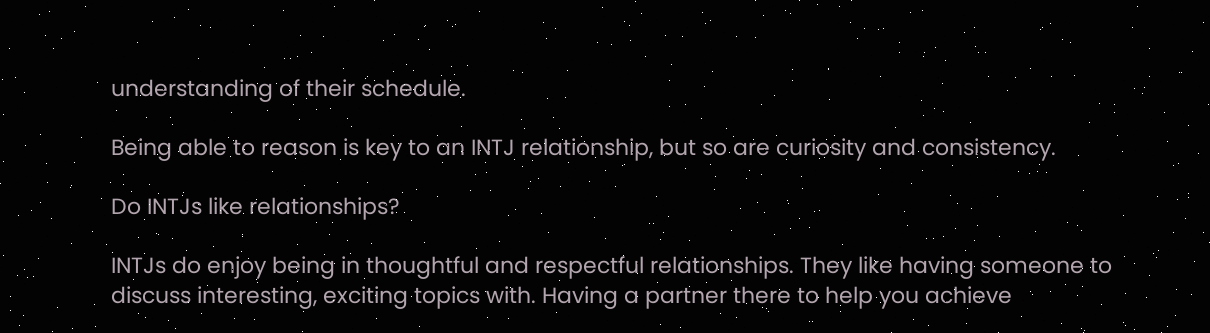understanding of their schedule.

Being able to reason is key to an INTJ relationship, but so are curiosity and consistency.

Do INTJs like relationships?

INTJs do enjoy being in thoughtful and respectful relationships. They like having someone to discuss interesting, exciting topics with. Having a partner there to help you achieve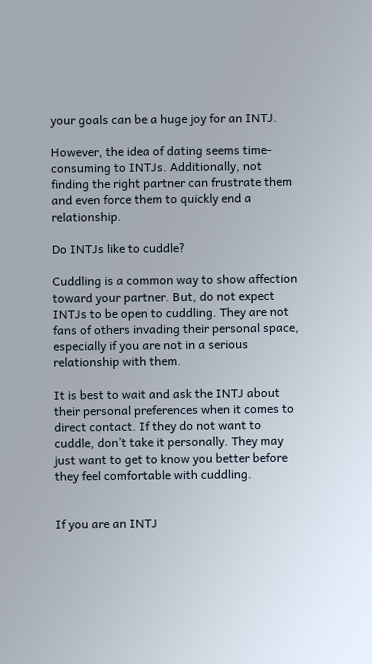your goals can be a huge joy for an INTJ.

However, the idea of dating seems time-consuming to INTJs. Additionally, not finding the right partner can frustrate them and even force them to quickly end a relationship.

Do INTJs like to cuddle?

Cuddling is a common way to show affection toward your partner. But, do not expect INTJs to be open to cuddling. They are not fans of others invading their personal space, especially if you are not in a serious relationship with them.

It is best to wait and ask the INTJ about their personal preferences when it comes to direct contact. If they do not want to cuddle, don’t take it personally. They may just want to get to know you better before they feel comfortable with cuddling.


If you are an INTJ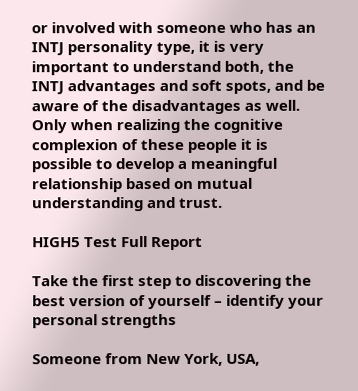or involved with someone who has an INTJ personality type, it is very important to understand both, the INTJ advantages and soft spots, and be aware of the disadvantages as well. Only when realizing the cognitive complexion of these people it is possible to develop a meaningful relationship based on mutual understanding and trust.

HIGH5 Test Full Report

Take the first step to discovering the best version of yourself – identify your personal strengths

Someone from New York, USA,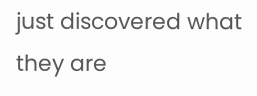just discovered what they are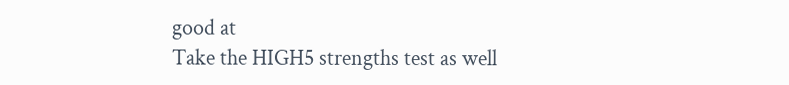good at
Take the HIGH5 strengths test as well